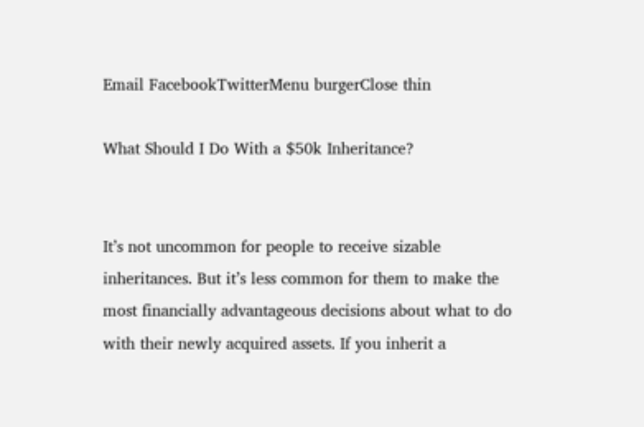Email FacebookTwitterMenu burgerClose thin

What Should I Do With a $50k Inheritance?


It’s not uncommon for people to receive sizable inheritances. But it’s less common for them to make the most financially advantageous decisions about what to do with their newly acquired assets. If you inherit a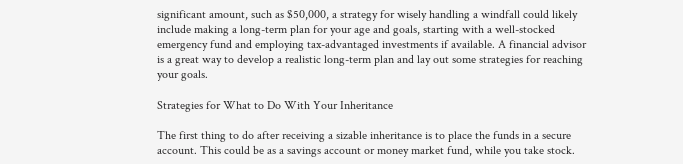significant amount, such as $50,000, a strategy for wisely handling a windfall could likely include making a long-term plan for your age and goals, starting with a well-stocked emergency fund and employing tax-advantaged investments if available. A financial advisor is a great way to develop a realistic long-term plan and lay out some strategies for reaching your goals.

Strategies for What to Do With Your Inheritance

The first thing to do after receiving a sizable inheritance is to place the funds in a secure account. This could be as a savings account or money market fund, while you take stock.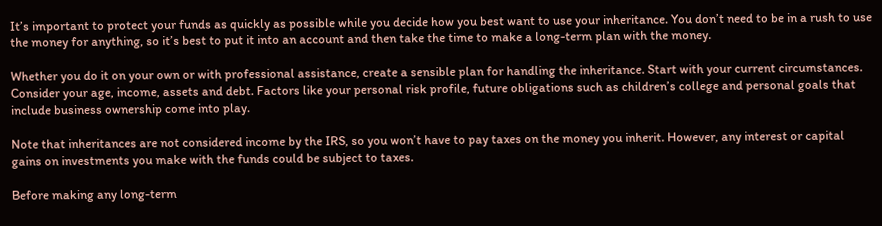It’s important to protect your funds as quickly as possible while you decide how you best want to use your inheritance. You don’t need to be in a rush to use the money for anything, so it’s best to put it into an account and then take the time to make a long-term plan with the money.

Whether you do it on your own or with professional assistance, create a sensible plan for handling the inheritance. Start with your current circumstances. Consider your age, income, assets and debt. Factors like your personal risk profile, future obligations such as children’s college and personal goals that include business ownership come into play.

Note that inheritances are not considered income by the IRS, so you won’t have to pay taxes on the money you inherit. However, any interest or capital gains on investments you make with the funds could be subject to taxes.

Before making any long-term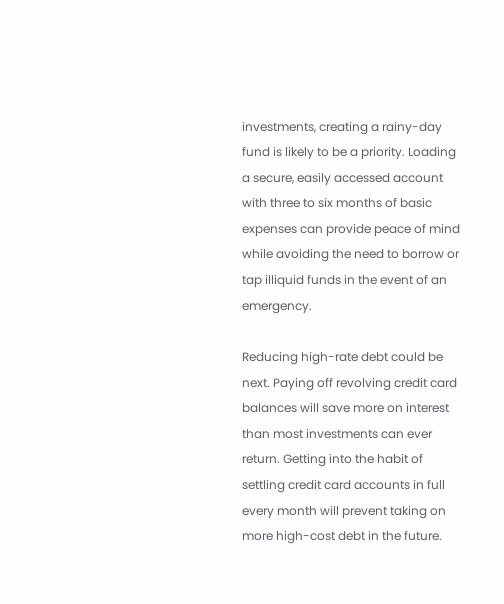investments, creating a rainy-day fund is likely to be a priority. Loading a secure, easily accessed account with three to six months of basic expenses can provide peace of mind while avoiding the need to borrow or tap illiquid funds in the event of an emergency.

Reducing high-rate debt could be next. Paying off revolving credit card balances will save more on interest than most investments can ever return. Getting into the habit of settling credit card accounts in full every month will prevent taking on more high-cost debt in the future.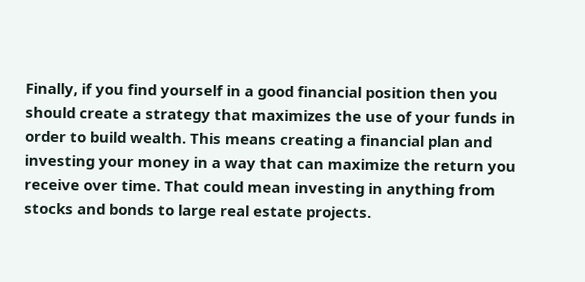Finally, if you find yourself in a good financial position then you should create a strategy that maximizes the use of your funds in order to build wealth. This means creating a financial plan and investing your money in a way that can maximize the return you receive over time. That could mean investing in anything from stocks and bonds to large real estate projects.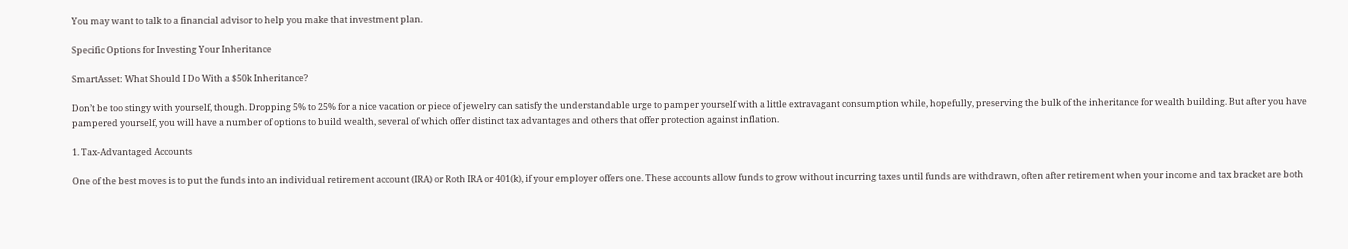You may want to talk to a financial advisor to help you make that investment plan.

Specific Options for Investing Your Inheritance

SmartAsset: What Should I Do With a $50k Inheritance?

Don’t be too stingy with yourself, though. Dropping 5% to 25% for a nice vacation or piece of jewelry can satisfy the understandable urge to pamper yourself with a little extravagant consumption while, hopefully, preserving the bulk of the inheritance for wealth building. But after you have pampered yourself, you will have a number of options to build wealth, several of which offer distinct tax advantages and others that offer protection against inflation.

1. Tax-Advantaged Accounts

One of the best moves is to put the funds into an individual retirement account (IRA) or Roth IRA or 401(k), if your employer offers one. These accounts allow funds to grow without incurring taxes until funds are withdrawn, often after retirement when your income and tax bracket are both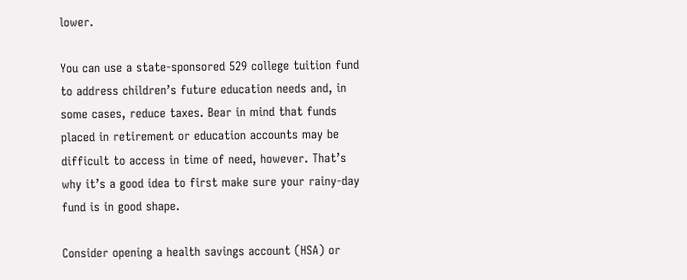lower.

You can use a state-sponsored 529 college tuition fund to address children’s future education needs and, in some cases, reduce taxes. Bear in mind that funds placed in retirement or education accounts may be difficult to access in time of need, however. That’s why it’s a good idea to first make sure your rainy-day fund is in good shape.

Consider opening a health savings account (HSA) or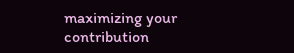maximizing your contribution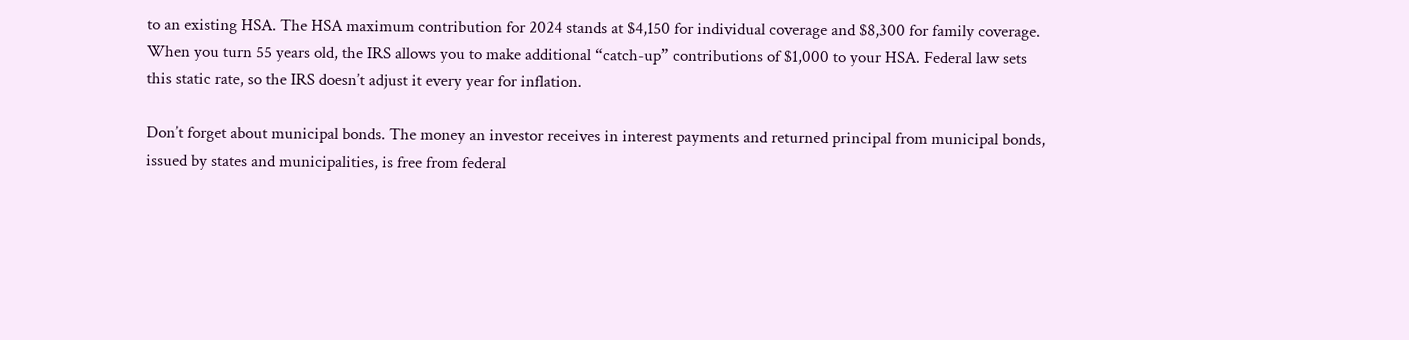to an existing HSA. The HSA maximum contribution for 2024 stands at $4,150 for individual coverage and $8,300 for family coverage. When you turn 55 years old, the IRS allows you to make additional “catch-up” contributions of $1,000 to your HSA. Federal law sets this static rate, so the IRS doesn’t adjust it every year for inflation.

Don’t forget about municipal bonds. The money an investor receives in interest payments and returned principal from municipal bonds, issued by states and municipalities, is free from federal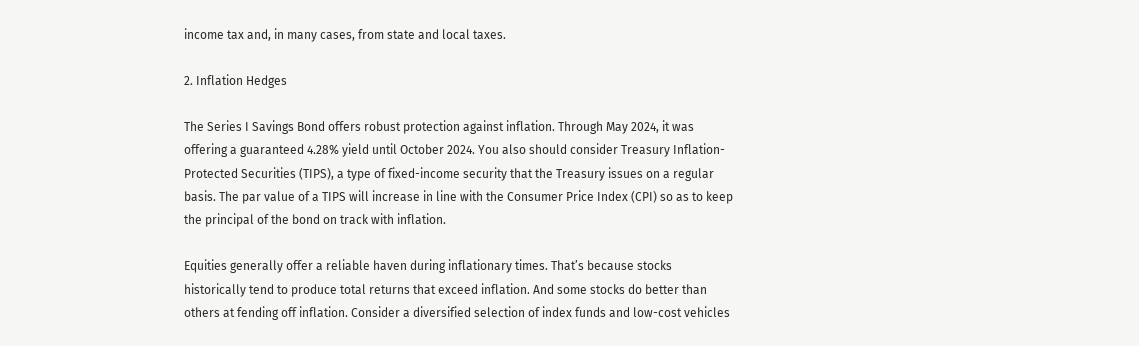income tax and, in many cases, from state and local taxes.

2. Inflation Hedges

The Series I Savings Bond offers robust protection against inflation. Through May 2024, it was offering a guaranteed 4.28% yield until October 2024. You also should consider Treasury Inflation-Protected Securities (TIPS), a type of fixed-income security that the Treasury issues on a regular basis. The par value of a TIPS will increase in line with the Consumer Price Index (CPI) so as to keep the principal of the bond on track with inflation.

Equities generally offer a reliable haven during inflationary times. That’s because stocks historically tend to produce total returns that exceed inflation. And some stocks do better than others at fending off inflation. Consider a diversified selection of index funds and low-cost vehicles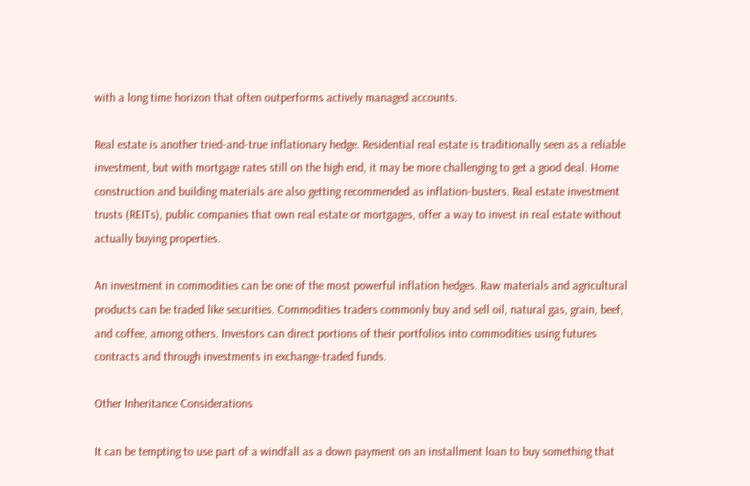with a long time horizon that often outperforms actively managed accounts.

Real estate is another tried-and-true inflationary hedge. Residential real estate is traditionally seen as a reliable investment, but with mortgage rates still on the high end, it may be more challenging to get a good deal. Home construction and building materials are also getting recommended as inflation-busters. Real estate investment trusts (REITs), public companies that own real estate or mortgages, offer a way to invest in real estate without actually buying properties.

An investment in commodities can be one of the most powerful inflation hedges. Raw materials and agricultural products can be traded like securities. Commodities traders commonly buy and sell oil, natural gas, grain, beef, and coffee, among others. Investors can direct portions of their portfolios into commodities using futures contracts and through investments in exchange-traded funds.

Other Inheritance Considerations

It can be tempting to use part of a windfall as a down payment on an installment loan to buy something that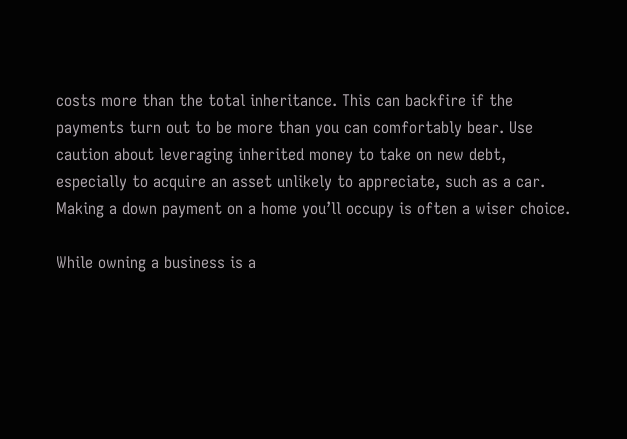costs more than the total inheritance. This can backfire if the payments turn out to be more than you can comfortably bear. Use caution about leveraging inherited money to take on new debt, especially to acquire an asset unlikely to appreciate, such as a car. Making a down payment on a home you’ll occupy is often a wiser choice.

While owning a business is a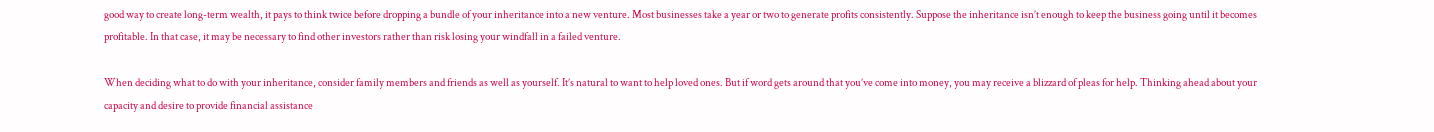good way to create long-term wealth, it pays to think twice before dropping a bundle of your inheritance into a new venture. Most businesses take a year or two to generate profits consistently. Suppose the inheritance isn’t enough to keep the business going until it becomes profitable. In that case, it may be necessary to find other investors rather than risk losing your windfall in a failed venture.

When deciding what to do with your inheritance, consider family members and friends as well as yourself. It’s natural to want to help loved ones. But if word gets around that you’ve come into money, you may receive a blizzard of pleas for help. Thinking ahead about your capacity and desire to provide financial assistance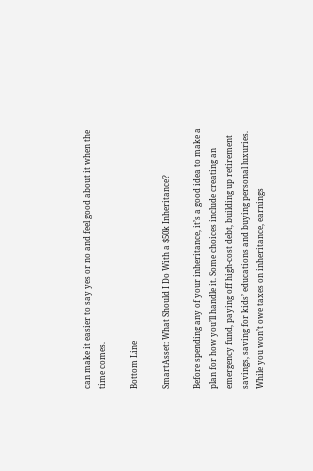can make it easier to say yes or no and feel good about it when the time comes.

Bottom Line

SmartAsset: What Should I Do With a $50k Inheritance?

Before spending any of your inheritance, it’s a good idea to make a plan for how you’ll handle it. Some choices include creating an emergency fund, paying off high-cost debt, building up retirement savings, saving for kids’ educations and buying personal luxuries. While you won’t owe taxes on inheritance, earnings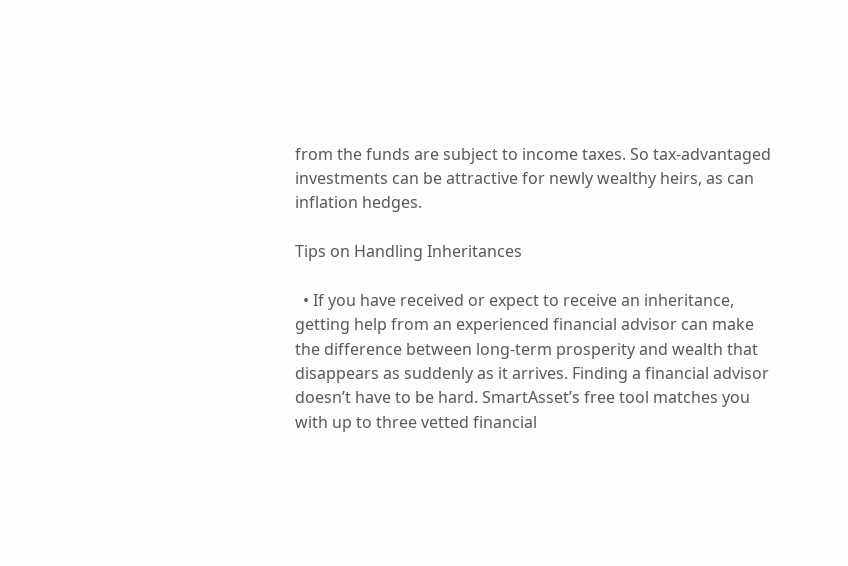from the funds are subject to income taxes. So tax-advantaged investments can be attractive for newly wealthy heirs, as can inflation hedges.

Tips on Handling Inheritances

  • If you have received or expect to receive an inheritance, getting help from an experienced financial advisor can make the difference between long-term prosperity and wealth that disappears as suddenly as it arrives. Finding a financial advisor doesn’t have to be hard. SmartAsset’s free tool matches you with up to three vetted financial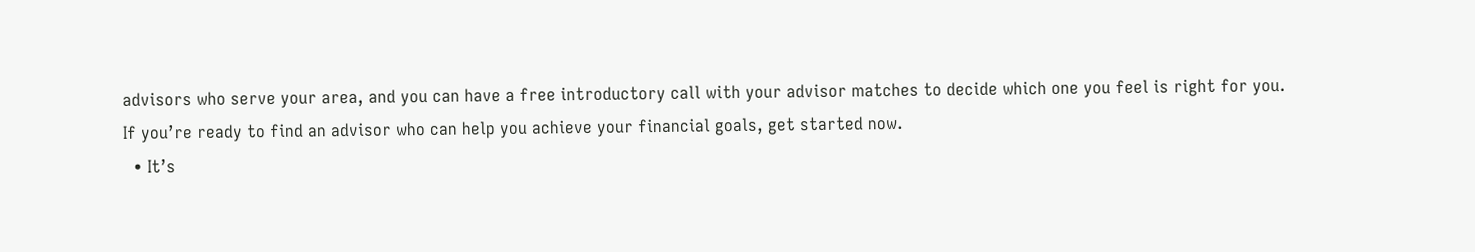advisors who serve your area, and you can have a free introductory call with your advisor matches to decide which one you feel is right for you. If you’re ready to find an advisor who can help you achieve your financial goals, get started now.
  • It’s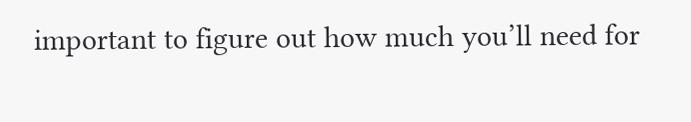important to figure out how much you’ll need for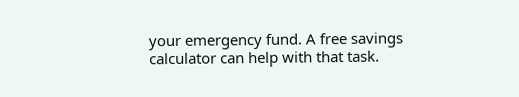your emergency fund. A free savings calculator can help with that task.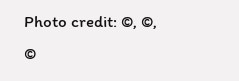Photo credit: ©, ©, ©